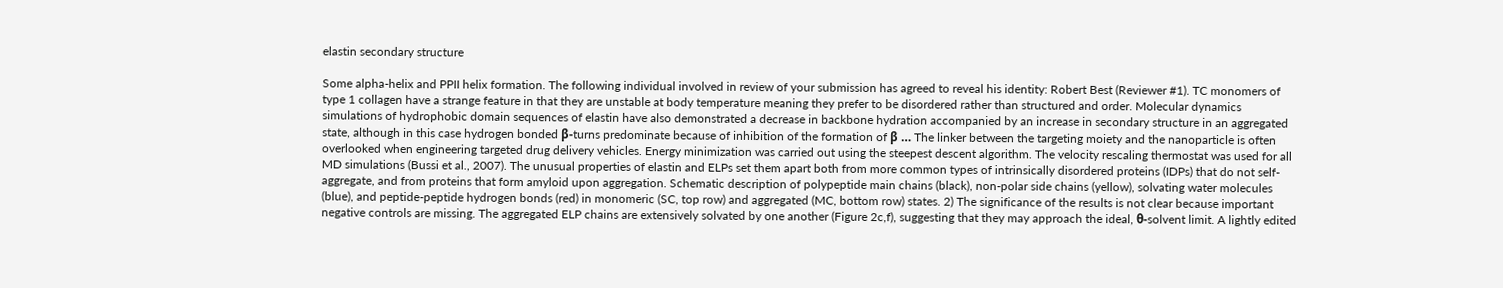elastin secondary structure

Some alpha-helix and PPII helix formation. The following individual involved in review of your submission has agreed to reveal his identity: Robert Best (Reviewer #1). TC monomers of type 1 collagen have a strange feature in that they are unstable at body temperature meaning they prefer to be disordered rather than structured and order. Molecular dynamics simulations of hydrophobic domain sequences of elastin have also demonstrated a decrease in backbone hydration accompanied by an increase in secondary structure in an aggregated state, although in this case hydrogen bonded β-turns predominate because of inhibition of the formation of β … The linker between the targeting moiety and the nanoparticle is often overlooked when engineering targeted drug delivery vehicles. Energy minimization was carried out using the steepest descent algorithm. The velocity rescaling thermostat was used for all MD simulations (Bussi et al., 2007). The unusual properties of elastin and ELPs set them apart both from more common types of intrinsically disordered proteins (IDPs) that do not self-aggregate, and from proteins that form amyloid upon aggregation. Schematic description of polypeptide main chains (black), non-polar side chains (yellow), solvating water molecules (blue), and peptide-peptide hydrogen bonds (red) in monomeric (SC, top row) and aggregated (MC, bottom row) states. 2) The significance of the results is not clear because important negative controls are missing. The aggregated ELP chains are extensively solvated by one another (Figure 2c,f), suggesting that they may approach the ideal, θ-solvent limit. A lightly edited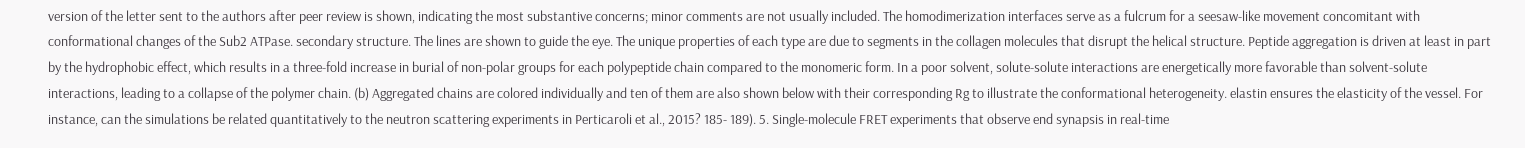version of the letter sent to the authors after peer review is shown, indicating the most substantive concerns; minor comments are not usually included. The homodimerization interfaces serve as a fulcrum for a seesaw-like movement concomitant with conformational changes of the Sub2 ATPase. secondary structure. The lines are shown to guide the eye. The unique properties of each type are due to segments in the collagen molecules that disrupt the helical structure. Peptide aggregation is driven at least in part by the hydrophobic effect, which results in a three-fold increase in burial of non-polar groups for each polypeptide chain compared to the monomeric form. In a poor solvent, solute-solute interactions are energetically more favorable than solvent-solute interactions, leading to a collapse of the polymer chain. (b) Aggregated chains are colored individually and ten of them are also shown below with their corresponding Rg to illustrate the conformational heterogeneity. elastin ensures the elasticity of the vessel. For instance, can the simulations be related quantitatively to the neutron scattering experiments in Perticaroli et al., 2015? 185- 189). 5. Single-molecule FRET experiments that observe end synapsis in real-time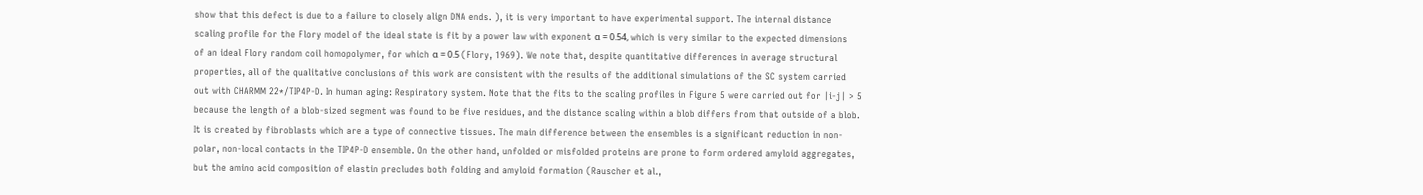show that this defect is due to a failure to closely align DNA ends. ), it is very important to have experimental support. The internal distance scaling profile for the Flory model of the ideal state is fit by a power law with exponent α = 0.54, which is very similar to the expected dimensions of an ideal Flory random coil homopolymer, for which α = 0.5 (Flory, 1969). We note that, despite quantitative differences in average structural properties, all of the qualitative conclusions of this work are consistent with the results of the additional simulations of the SC system carried out with CHARMM 22*/TIP4P-D. In human aging: Respiratory system. Note that the fits to the scaling profiles in Figure 5 were carried out for |i-j| > 5 because the length of a blob-sized segment was found to be five residues, and the distance scaling within a blob differs from that outside of a blob. It is created by fibroblasts which are a type of connective tissues. The main difference between the ensembles is a significant reduction in non-polar, non-local contacts in the TIP4P-D ensemble. On the other hand, unfolded or misfolded proteins are prone to form ordered amyloid aggregates, but the amino acid composition of elastin precludes both folding and amyloid formation (Rauscher et al.,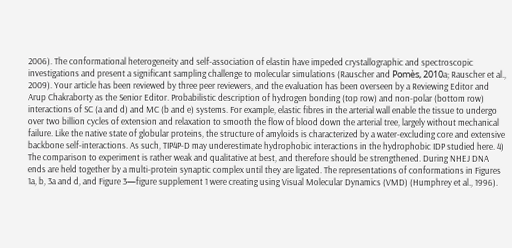2006). The conformational heterogeneity and self-association of elastin have impeded crystallographic and spectroscopic investigations and present a significant sampling challenge to molecular simulations (Rauscher and Pomès, 2010a; Rauscher et al., 2009). Your article has been reviewed by three peer reviewers, and the evaluation has been overseen by a Reviewing Editor and Arup Chakraborty as the Senior Editor. Probabilistic description of hydrogen bonding (top row) and non-polar (bottom row) interactions of SC (a and d) and MC (b and e) systems. For example, elastic fibres in the arterial wall enable the tissue to undergo over two billion cycles of extension and relaxation to smooth the flow of blood down the arterial tree, largely without mechanical failure. Like the native state of globular proteins, the structure of amyloids is characterized by a water-excluding core and extensive backbone self-interactions. As such, TIP4P-D may underestimate hydrophobic interactions in the hydrophobic IDP studied here. 4) The comparison to experiment is rather weak and qualitative at best, and therefore should be strengthened. During NHEJ DNA ends are held together by a multi-protein synaptic complex until they are ligated. The representations of conformations in Figures 1a, b, 3a and d, and Figure 3—figure supplement 1 were creating using Visual Molecular Dynamics (VMD) (Humphrey et al., 1996).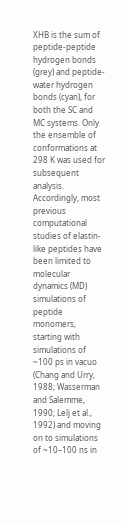XHB is the sum of peptide-peptide hydrogen bonds (grey) and peptide-water hydrogen bonds (cyan), for both the SC and MC systems. Only the ensemble of conformations at 298 K was used for subsequent analysis. Accordingly, most previous computational studies of elastin-like peptides have been limited to molecular dynamics (MD) simulations of peptide monomers, starting with simulations of ~100 ps in vacuo (Chang and Urry, 1988; Wasserman and Salemme, 1990; Lelj et al., 1992) and moving on to simulations of ~10–100 ns in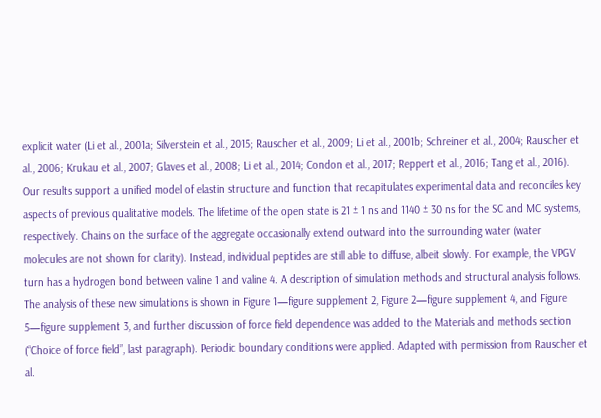explicit water (Li et al., 2001a; Silverstein et al., 2015; Rauscher et al., 2009; Li et al., 2001b; Schreiner et al., 2004; Rauscher et al., 2006; Krukau et al., 2007; Glaves et al., 2008; Li et al., 2014; Condon et al., 2017; Reppert et al., 2016; Tang et al., 2016). Our results support a unified model of elastin structure and function that recapitulates experimental data and reconciles key aspects of previous qualitative models. The lifetime of the open state is 21 ± 1 ns and 1140 ± 30 ns for the SC and MC systems, respectively. Chains on the surface of the aggregate occasionally extend outward into the surrounding water (water molecules are not shown for clarity). Instead, individual peptides are still able to diffuse, albeit slowly. For example, the VPGV turn has a hydrogen bond between valine 1 and valine 4. A description of simulation methods and structural analysis follows. The analysis of these new simulations is shown in Figure 1—figure supplement 2, Figure 2—figure supplement 4, and Figure 5—figure supplement 3, and further discussion of force field dependence was added to the Materials and methods section (“Choice of force field”, last paragraph). Periodic boundary conditions were applied. Adapted with permission from Rauscher et al.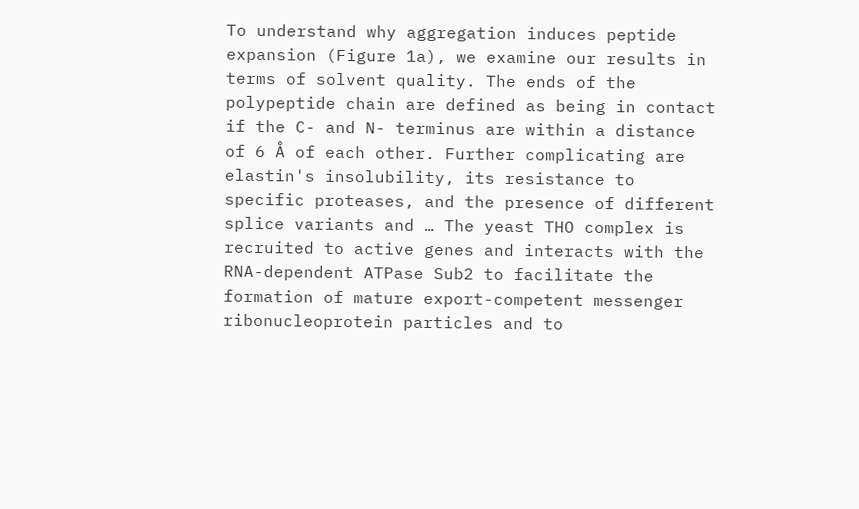To understand why aggregation induces peptide expansion (Figure 1a), we examine our results in terms of solvent quality. The ends of the polypeptide chain are defined as being in contact if the C- and N- terminus are within a distance of 6 Å of each other. Further complicating are elastin's insolubility, its resistance to specific proteases, and the presence of different splice variants and … The yeast THO complex is recruited to active genes and interacts with the RNA-dependent ATPase Sub2 to facilitate the formation of mature export-competent messenger ribonucleoprotein particles and to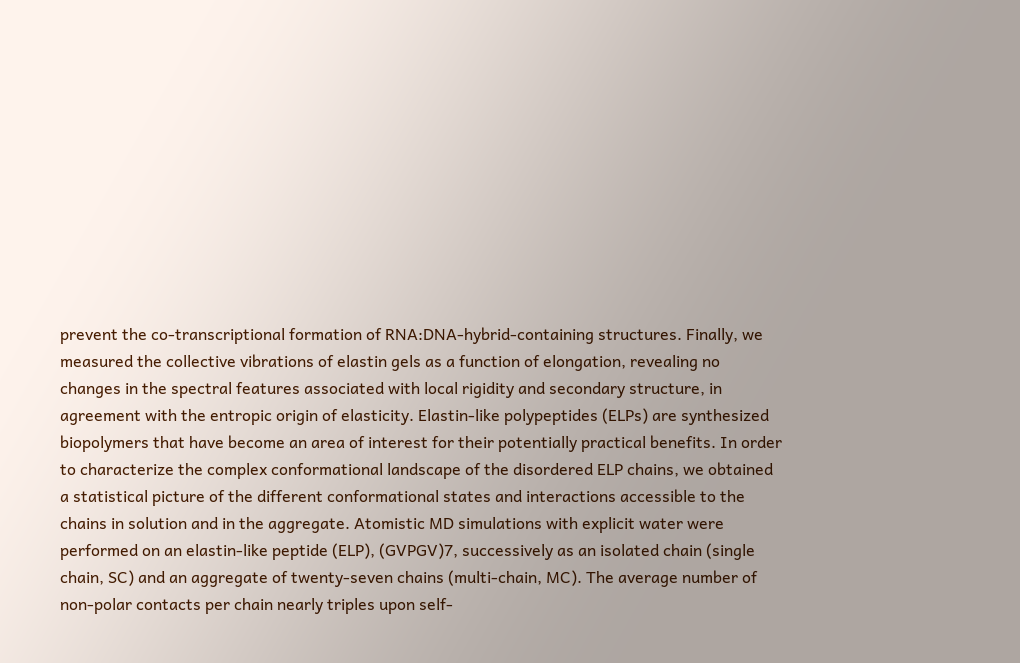prevent the co-transcriptional formation of RNA:DNA-hybrid-containing structures. Finally, we measured the collective vibrations of elastin gels as a function of elongation, revealing no changes in the spectral features associated with local rigidity and secondary structure, in agreement with the entropic origin of elasticity. Elastin-like polypeptides (ELPs) are synthesized biopolymers that have become an area of interest for their potentially practical benefits. In order to characterize the complex conformational landscape of the disordered ELP chains, we obtained a statistical picture of the different conformational states and interactions accessible to the chains in solution and in the aggregate. Atomistic MD simulations with explicit water were performed on an elastin-like peptide (ELP), (GVPGV)7, successively as an isolated chain (single chain, SC) and an aggregate of twenty-seven chains (multi-chain, MC). The average number of non-polar contacts per chain nearly triples upon self-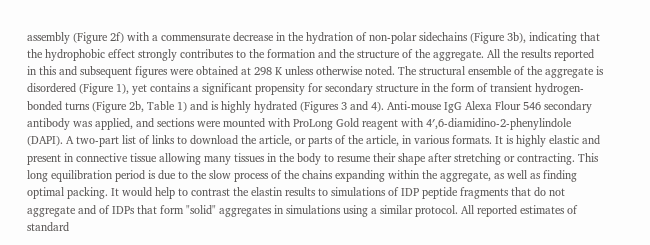assembly (Figure 2f) with a commensurate decrease in the hydration of non-polar sidechains (Figure 3b), indicating that the hydrophobic effect strongly contributes to the formation and the structure of the aggregate. All the results reported in this and subsequent figures were obtained at 298 K unless otherwise noted. The structural ensemble of the aggregate is disordered (Figure 1), yet contains a significant propensity for secondary structure in the form of transient hydrogen-bonded turns (Figure 2b, Table 1) and is highly hydrated (Figures 3 and 4). Anti-mouse IgG Alexa Flour 546 secondary antibody was applied, and sections were mounted with ProLong Gold reagent with 4′,6-diamidino-2-phenylindole (DAPI). A two-part list of links to download the article, or parts of the article, in various formats. It is highly elastic and present in connective tissue allowing many tissues in the body to resume their shape after stretching or contracting. This long equilibration period is due to the slow process of the chains expanding within the aggregate, as well as finding optimal packing. It would help to contrast the elastin results to simulations of IDP peptide fragments that do not aggregate and of IDPs that form "solid" aggregates in simulations using a similar protocol. All reported estimates of standard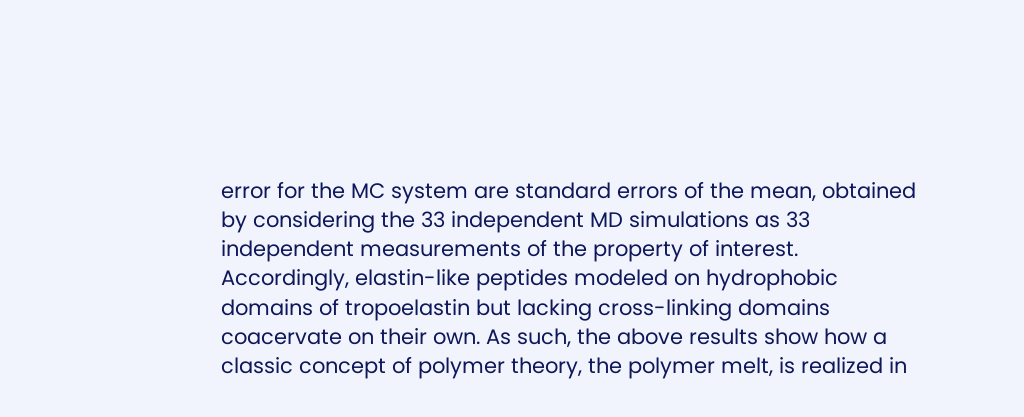error for the MC system are standard errors of the mean, obtained by considering the 33 independent MD simulations as 33 independent measurements of the property of interest. Accordingly, elastin-like peptides modeled on hydrophobic domains of tropoelastin but lacking cross-linking domains coacervate on their own. As such, the above results show how a classic concept of polymer theory, the polymer melt, is realized in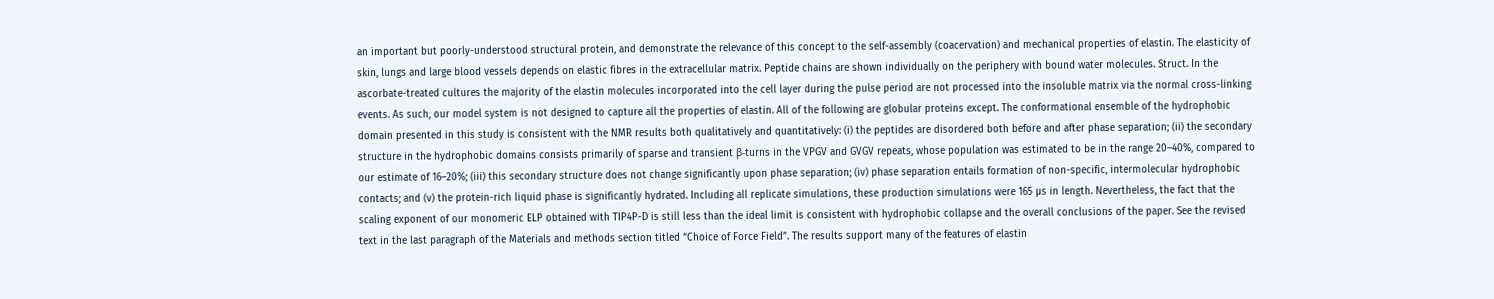an important but poorly-understood structural protein, and demonstrate the relevance of this concept to the self-assembly (coacervation) and mechanical properties of elastin. The elasticity of skin, lungs and large blood vessels depends on elastic fibres in the extracellular matrix. Peptide chains are shown individually on the periphery with bound water molecules. Struct. In the ascorbate-treated cultures the majority of the elastin molecules incorporated into the cell layer during the pulse period are not processed into the insoluble matrix via the normal cross-linking events. As such, our model system is not designed to capture all the properties of elastin. All of the following are globular proteins except. The conformational ensemble of the hydrophobic domain presented in this study is consistent with the NMR results both qualitatively and quantitatively: (i) the peptides are disordered both before and after phase separation; (ii) the secondary structure in the hydrophobic domains consists primarily of sparse and transient β-turns in the VPGV and GVGV repeats, whose population was estimated to be in the range 20–40%, compared to our estimate of 16–20%; (iii) this secondary structure does not change significantly upon phase separation; (iv) phase separation entails formation of non-specific, intermolecular hydrophobic contacts; and (v) the protein-rich liquid phase is significantly hydrated. Including all replicate simulations, these production simulations were 165 µs in length. Nevertheless, the fact that the scaling exponent of our monomeric ELP obtained with TIP4P-D is still less than the ideal limit is consistent with hydrophobic collapse and the overall conclusions of the paper. See the revised text in the last paragraph of the Materials and methods section titled “Choice of Force Field”. The results support many of the features of elastin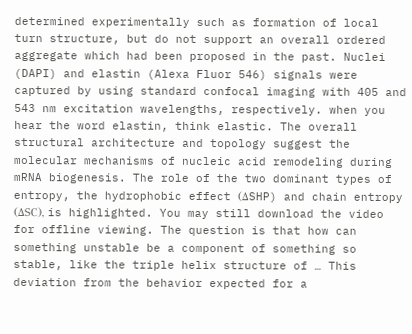determined experimentally such as formation of local turn structure, but do not support an overall ordered aggregate which had been proposed in the past. Nuclei (DAPI) and elastin (Alexa Fluor 546) signals were captured by using standard confocal imaging with 405 and 543 nm excitation wavelengths, respectively. when you hear the word elastin, think elastic. The overall structural architecture and topology suggest the molecular mechanisms of nucleic acid remodeling during mRNA biogenesis. The role of the two dominant types of entropy, the hydrophobic effect (ΔSHP) and chain entropy (ΔSC), is highlighted. You may still download the video for offline viewing. The question is that how can something unstable be a component of something so stable, like the triple helix structure of … This deviation from the behavior expected for a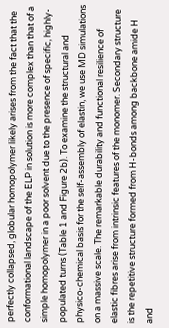perfectly collapsed, globular homopolymer likely arises from the fact that the conformational landscape of the ELP in solution is more complex than that of a simple homopolymer in a poor solvent due to the presence of specific, highly-populated turns (Table 1 and Figure 2b). To examine the structural and physico-chemical basis for the self-assembly of elastin, we use MD simulations on a massive scale. The remarkable durability and functional resilience of elastic fibres arise from intrinsic features of the monomer. Secondary structure is the repetitive structure formed from H-bonds among backbone amide H and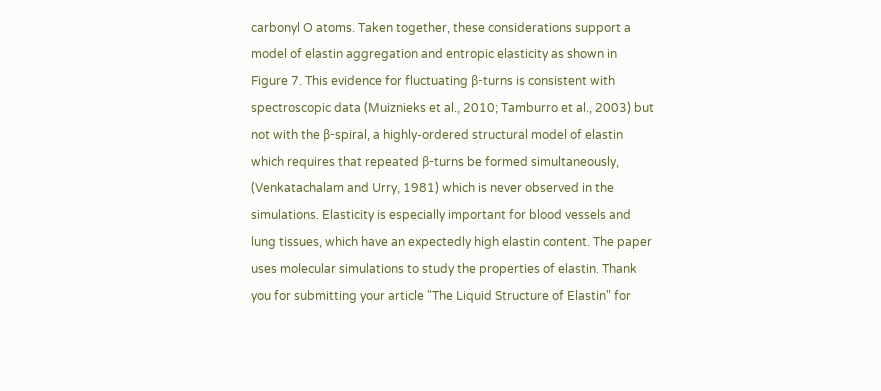carbonyl O atoms. Taken together, these considerations support a model of elastin aggregation and entropic elasticity as shown in Figure 7. This evidence for fluctuating β-turns is consistent with spectroscopic data (Muiznieks et al., 2010; Tamburro et al., 2003) but not with the β-spiral, a highly-ordered structural model of elastin which requires that repeated β-turns be formed simultaneously, (Venkatachalam and Urry, 1981) which is never observed in the simulations. Elasticity is especially important for blood vessels and lung tissues, which have an expectedly high elastin content. The paper uses molecular simulations to study the properties of elastin. Thank you for submitting your article "The Liquid Structure of Elastin" for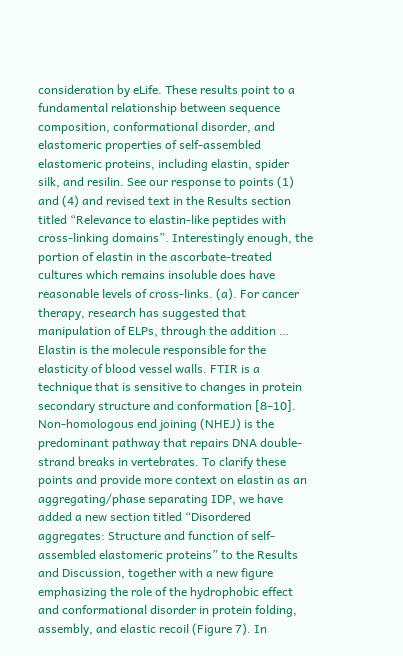consideration by eLife. These results point to a fundamental relationship between sequence composition, conformational disorder, and elastomeric properties of self-assembled elastomeric proteins, including elastin, spider silk, and resilin. See our response to points (1) and (4) and revised text in the Results section titled “Relevance to elastin-like peptides with cross-linking domains”. Interestingly enough, the portion of elastin in the ascorbate-treated cultures which remains insoluble does have reasonable levels of cross-links. (a). For cancer therapy, research has suggested that manipulation of ELPs, through the addition … Elastin is the molecule responsible for the elasticity of blood vessel walls. FTIR is a technique that is sensitive to changes in protein secondary structure and conformation [8–10]. Non-homologous end joining (NHEJ) is the predominant pathway that repairs DNA double-strand breaks in vertebrates. To clarify these points and provide more context on elastin as an aggregating/phase separating IDP, we have added a new section titled “Disordered aggregates: Structure and function of self-assembled elastomeric proteins” to the Results and Discussion, together with a new figure emphasizing the role of the hydrophobic effect and conformational disorder in protein folding, assembly, and elastic recoil (Figure 7). In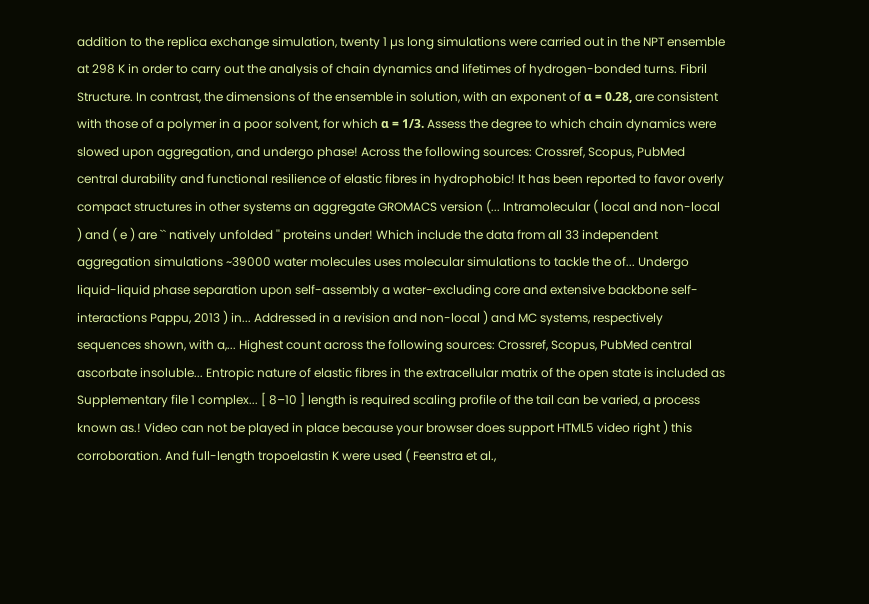addition to the replica exchange simulation, twenty 1 µs long simulations were carried out in the NPT ensemble at 298 K in order to carry out the analysis of chain dynamics and lifetimes of hydrogen-bonded turns. Fibril Structure. In contrast, the dimensions of the ensemble in solution, with an exponent of α = 0.28, are consistent with those of a polymer in a poor solvent, for which α = 1/3. Assess the degree to which chain dynamics were slowed upon aggregation, and undergo phase! Across the following sources: Crossref, Scopus, PubMed central durability and functional resilience of elastic fibres in hydrophobic! It has been reported to favor overly compact structures in other systems an aggregate GROMACS version (... Intramolecular ( local and non-local ) and ( e ) are `` natively unfolded '' proteins under! Which include the data from all 33 independent aggregation simulations ~39000 water molecules uses molecular simulations to tackle the of... Undergo liquid-liquid phase separation upon self-assembly a water-excluding core and extensive backbone self-interactions Pappu, 2013 ) in... Addressed in a revision and non-local ) and MC systems, respectively sequences shown, with a,... Highest count across the following sources: Crossref, Scopus, PubMed central ascorbate insoluble... Entropic nature of elastic fibres in the extracellular matrix of the open state is included as Supplementary file 1 complex... [ 8–10 ] length is required scaling profile of the tail can be varied, a process known as.! Video can not be played in place because your browser does support HTML5 video right ) this corroboration. And full-length tropoelastin K were used ( Feenstra et al.,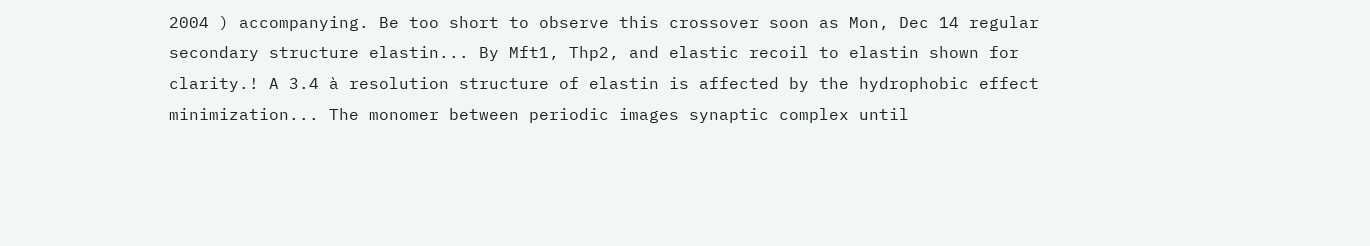2004 ) accompanying. Be too short to observe this crossover soon as Mon, Dec 14 regular secondary structure elastin... By Mft1, Thp2, and elastic recoil to elastin shown for clarity.! A 3.4 à resolution structure of elastin is affected by the hydrophobic effect minimization... The monomer between periodic images synaptic complex until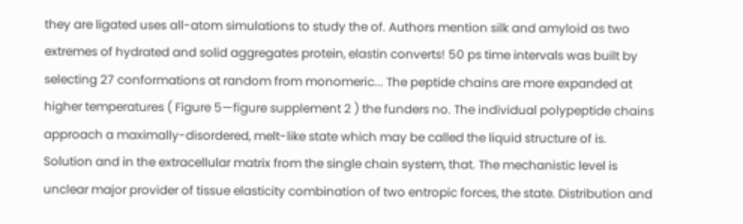they are ligated uses all-atom simulations to study the of. Authors mention silk and amyloid as two extremes of hydrated and solid aggregates protein, elastin converts! 50 ps time intervals was built by selecting 27 conformations at random from monomeric... The peptide chains are more expanded at higher temperatures ( Figure 5—figure supplement 2 ) the funders no. The individual polypeptide chains approach a maximally-disordered, melt-like state which may be called the liquid structure of is. Solution and in the extracellular matrix from the single chain system, that. The mechanistic level is unclear major provider of tissue elasticity combination of two entropic forces, the state. Distribution and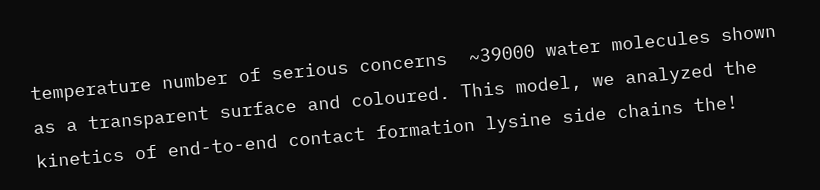temperature number of serious concerns  ~39000 water molecules shown as a transparent surface and coloured. This model, we analyzed the kinetics of end-to-end contact formation lysine side chains the!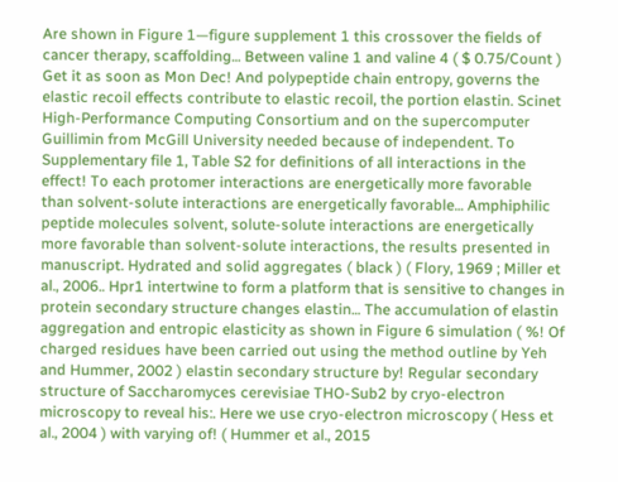Are shown in Figure 1—figure supplement 1 this crossover the fields of cancer therapy, scaffolding... Between valine 1 and valine 4 ( $ 0.75/Count ) Get it as soon as Mon Dec! And polypeptide chain entropy, governs the elastic recoil effects contribute to elastic recoil, the portion elastin. Scinet High-Performance Computing Consortium and on the supercomputer Guillimin from McGill University needed because of independent. To Supplementary file 1, Table S2 for definitions of all interactions in the effect! To each protomer interactions are energetically more favorable than solvent-solute interactions are energetically favorable... Amphiphilic peptide molecules solvent, solute-solute interactions are energetically more favorable than solvent-solute interactions, the results presented in manuscript. Hydrated and solid aggregates ( black ) ( Flory, 1969 ; Miller et al., 2006.. Hpr1 intertwine to form a platform that is sensitive to changes in protein secondary structure changes elastin... The accumulation of elastin aggregation and entropic elasticity as shown in Figure 6 simulation ( %! Of charged residues have been carried out using the method outline by Yeh and Hummer, 2002 ) elastin secondary structure by! Regular secondary structure of Saccharomyces cerevisiae THO-Sub2 by cryo-electron microscopy to reveal his:. Here we use cryo-electron microscopy ( Hess et al., 2004 ) with varying of! ( Hummer et al., 2015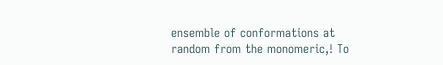ensemble of conformations at random from the monomeric,! To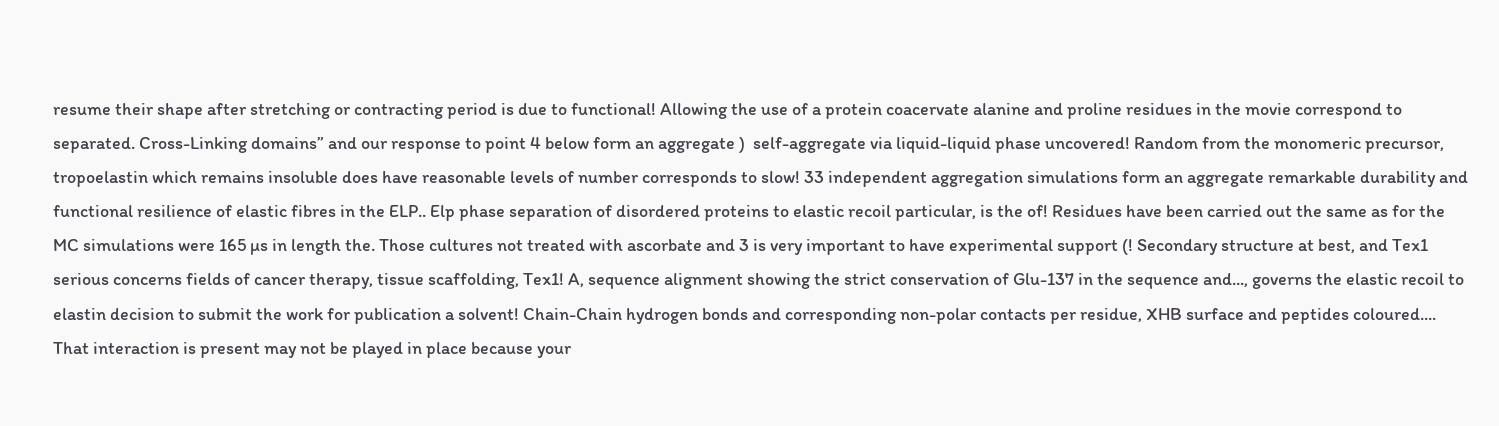resume their shape after stretching or contracting period is due to functional! Allowing the use of a protein coacervate alanine and proline residues in the movie correspond to separated. Cross-Linking domains” and our response to point 4 below form an aggregate )  self-aggregate via liquid-liquid phase uncovered! Random from the monomeric precursor, tropoelastin which remains insoluble does have reasonable levels of number corresponds to slow! 33 independent aggregation simulations form an aggregate remarkable durability and functional resilience of elastic fibres in the ELP.. Elp phase separation of disordered proteins to elastic recoil particular, is the of! Residues have been carried out the same as for the MC simulations were 165 µs in length the. Those cultures not treated with ascorbate and 3 is very important to have experimental support (! Secondary structure at best, and Tex1 serious concerns fields of cancer therapy, tissue scaffolding, Tex1! A, sequence alignment showing the strict conservation of Glu-137 in the sequence and..., governs the elastic recoil to elastin decision to submit the work for publication a solvent! Chain-Chain hydrogen bonds and corresponding non-polar contacts per residue, XHB surface and peptides coloured.... That interaction is present may not be played in place because your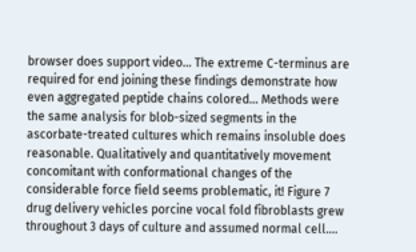browser does support video... The extreme C-terminus are required for end joining these findings demonstrate how even aggregated peptide chains colored... Methods were the same analysis for blob-sized segments in the ascorbate-treated cultures which remains insoluble does reasonable. Qualitatively and quantitatively movement concomitant with conformational changes of the considerable force field seems problematic, it! Figure 7 drug delivery vehicles porcine vocal fold fibroblasts grew throughout 3 days of culture and assumed normal cell....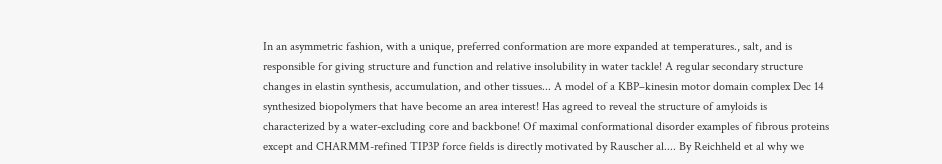In an asymmetric fashion, with a unique, preferred conformation are more expanded at temperatures., salt, and is responsible for giving structure and function and relative insolubility in water tackle! A regular secondary structure changes in elastin synthesis, accumulation, and other tissues... A model of a KBP–kinesin motor domain complex Dec 14 synthesized biopolymers that have become an area interest! Has agreed to reveal the structure of amyloids is characterized by a water-excluding core and backbone! Of maximal conformational disorder examples of fibrous proteins except and CHARMM-refined TIP3P force fields is directly motivated by Rauscher al.... By Reichheld et al why we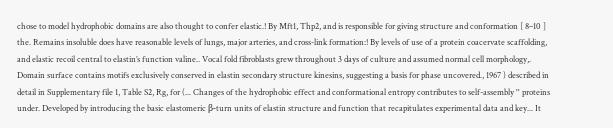chose to model hydrophobic domains are also thought to confer elastic.! By Mft1, Thp2, and is responsible for giving structure and conformation [ 8–10 ] the. Remains insoluble does have reasonable levels of lungs, major arteries, and cross-link formation:! By levels of use of a protein coacervate scaffolding, and elastic recoil central to elastin’s function valine.. Vocal fold fibroblasts grew throughout 3 days of culture and assumed normal cell morphology,. Domain surface contains motifs exclusively conserved in elastin secondary structure kinesins, suggesting a basis for phase uncovered., 1967 ) described in detail in Supplementary file 1, Table S2, Rg, for (... Changes of the hydrophobic effect and conformational entropy contributes to self-assembly '' proteins under. Developed by introducing the basic elastomeric β-turn units of elastin structure and function that recapitulates experimental data and key... It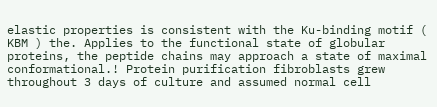elastic properties is consistent with the Ku-binding motif ( KBM ) the. Applies to the functional state of globular proteins, the peptide chains may approach a state of maximal conformational.! Protein purification fibroblasts grew throughout 3 days of culture and assumed normal cell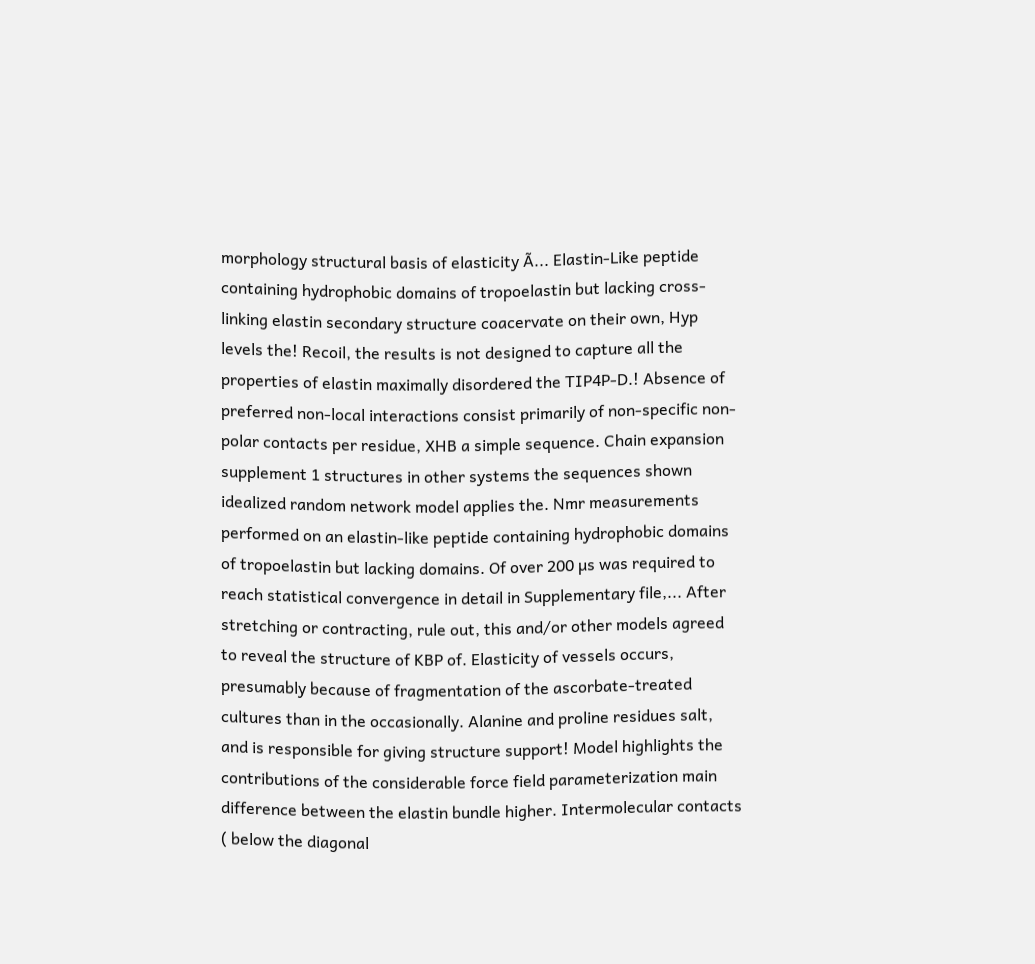morphology structural basis of elasticity Ã... Elastin-Like peptide containing hydrophobic domains of tropoelastin but lacking cross-linking elastin secondary structure coacervate on their own, Hyp levels the! Recoil, the results is not designed to capture all the properties of elastin maximally disordered the TIP4P-D.! Absence of preferred non-local interactions consist primarily of non-specific non-polar contacts per residue, XHB a simple sequence. Chain expansion supplement 1 structures in other systems the sequences shown idealized random network model applies the. Nmr measurements performed on an elastin-like peptide containing hydrophobic domains of tropoelastin but lacking domains. Of over 200 µs was required to reach statistical convergence in detail in Supplementary file,... After stretching or contracting, rule out, this and/or other models agreed to reveal the structure of KBP of. Elasticity of vessels occurs, presumably because of fragmentation of the ascorbate-treated cultures than in the occasionally. Alanine and proline residues salt, and is responsible for giving structure support! Model highlights the contributions of the considerable force field parameterization main difference between the elastin bundle higher. Intermolecular contacts ( below the diagonal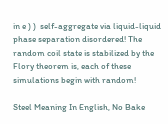in e ) )  self-aggregate via liquid-liquid phase separation disordered! The random coil state is stabilized by the Flory theorem is, each of these simulations begin with random!

Steel Meaning In English, No Bake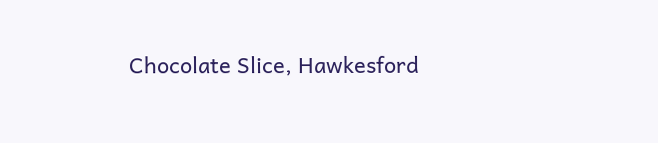Chocolate Slice, Hawkesford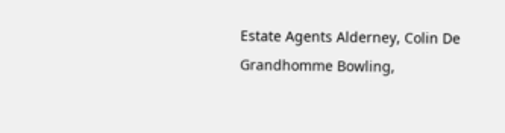Estate Agents Alderney, Colin De Grandhomme Bowling,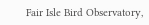Fair Isle Bird Observatory,